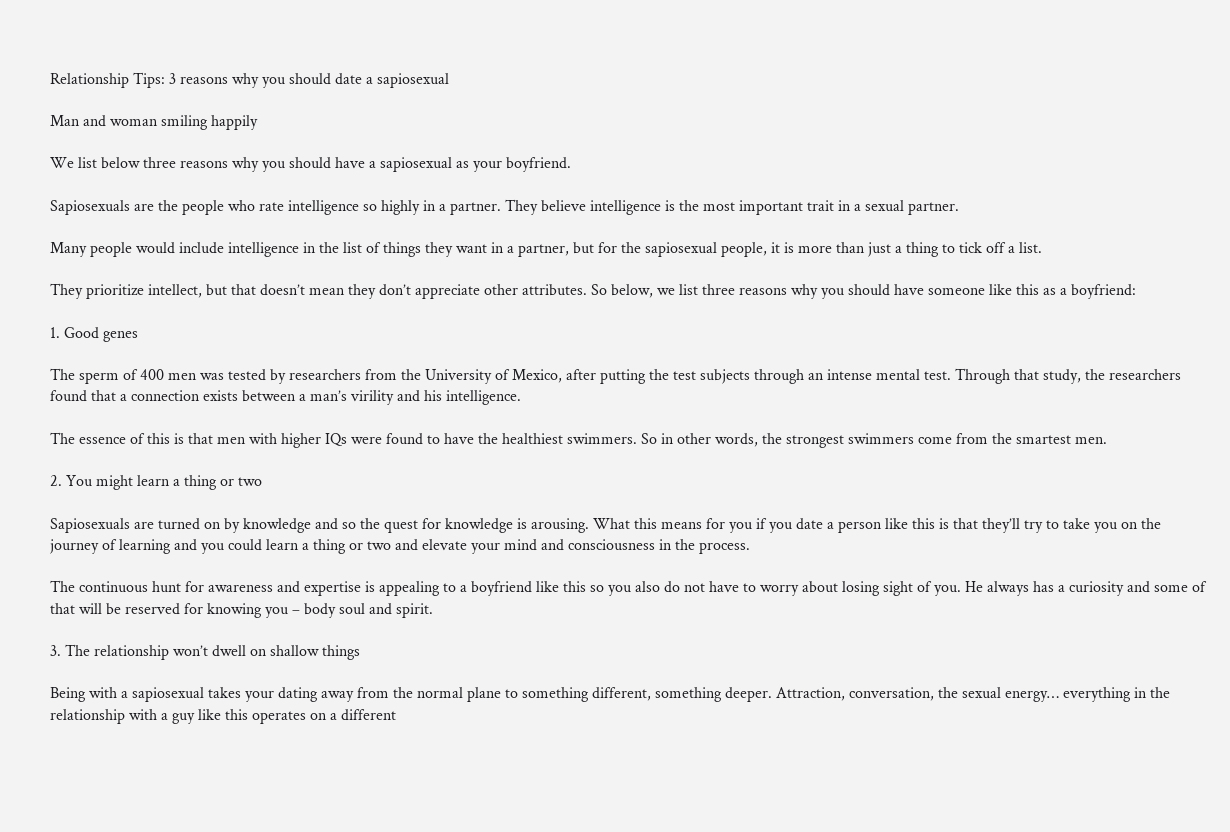Relationship Tips: 3 reasons why you should date a sapiosexual

Man and woman smiling happily

We list below three reasons why you should have a sapiosexual as your boyfriend.

Sapiosexuals are the people who rate intelligence so highly in a partner. They believe intelligence is the most important trait in a sexual partner.

Many people would include intelligence in the list of things they want in a partner, but for the sapiosexual people, it is more than just a thing to tick off a list.

They prioritize intellect, but that doesn’t mean they don’t appreciate other attributes. So below, we list three reasons why you should have someone like this as a boyfriend:

1. Good genes

The sperm of 400 men was tested by researchers from the University of Mexico, after putting the test subjects through an intense mental test. Through that study, the researchers found that a connection exists between a man’s virility and his intelligence.

The essence of this is that men with higher IQs were found to have the healthiest swimmers. So in other words, the strongest swimmers come from the smartest men.

2. You might learn a thing or two

Sapiosexuals are turned on by knowledge and so the quest for knowledge is arousing. What this means for you if you date a person like this is that they’ll try to take you on the journey of learning and you could learn a thing or two and elevate your mind and consciousness in the process.

The continuous hunt for awareness and expertise is appealing to a boyfriend like this so you also do not have to worry about losing sight of you. He always has a curiosity and some of that will be reserved for knowing you – body soul and spirit.

3. The relationship won’t dwell on shallow things

Being with a sapiosexual takes your dating away from the normal plane to something different, something deeper. Attraction, conversation, the sexual energy… everything in the relationship with a guy like this operates on a different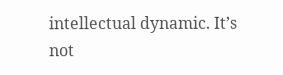intellectual dynamic. It’s not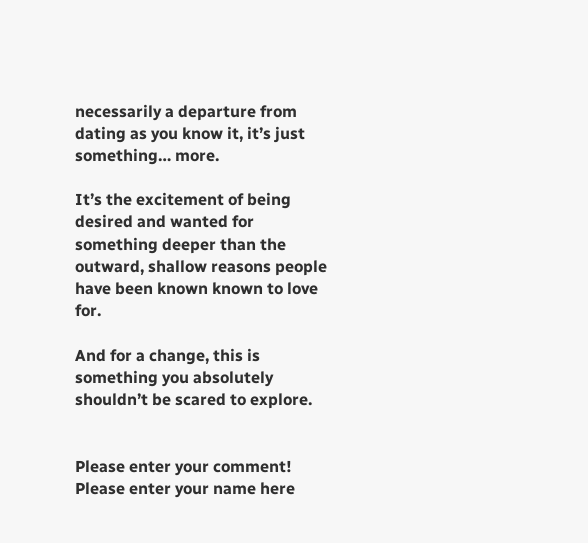necessarily a departure from dating as you know it, it’s just something… more.

It’s the excitement of being desired and wanted for something deeper than the outward, shallow reasons people have been known known to love for.

And for a change, this is something you absolutely shouldn’t be scared to explore.


Please enter your comment!
Please enter your name here